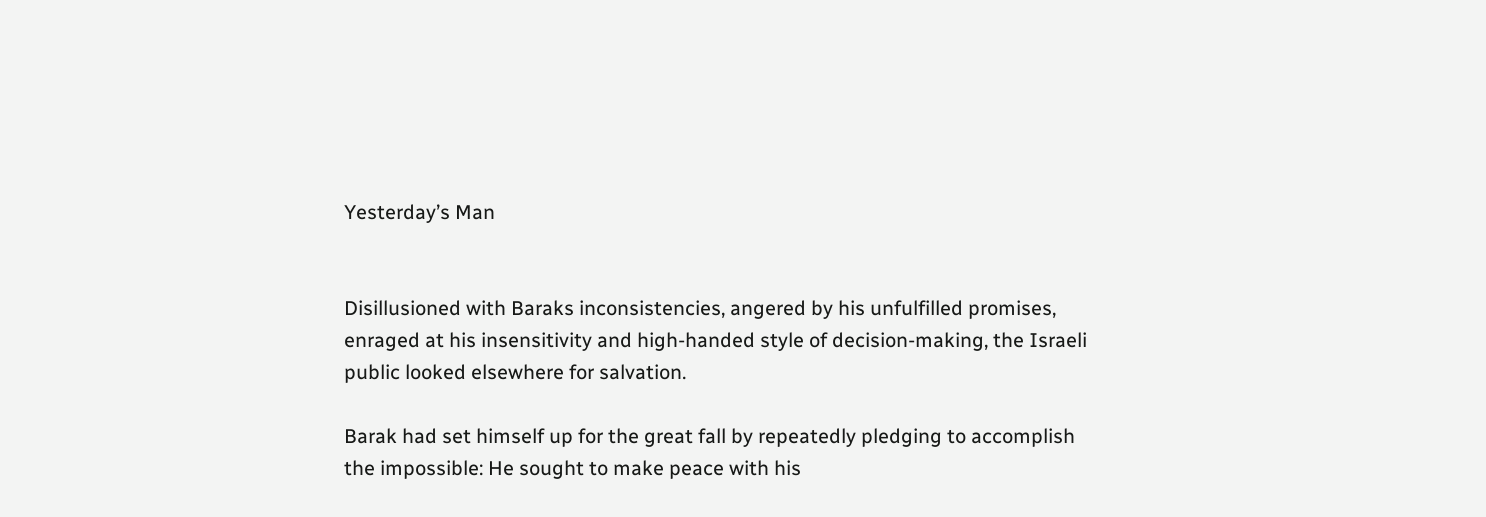Yesterday’s Man


Disillusioned with Baraks inconsistencies, angered by his unfulfilled promises, enraged at his insensitivity and high-handed style of decision-making, the Israeli public looked elsewhere for salvation.

Barak had set himself up for the great fall by repeatedly pledging to accomplish the impossible: He sought to make peace with his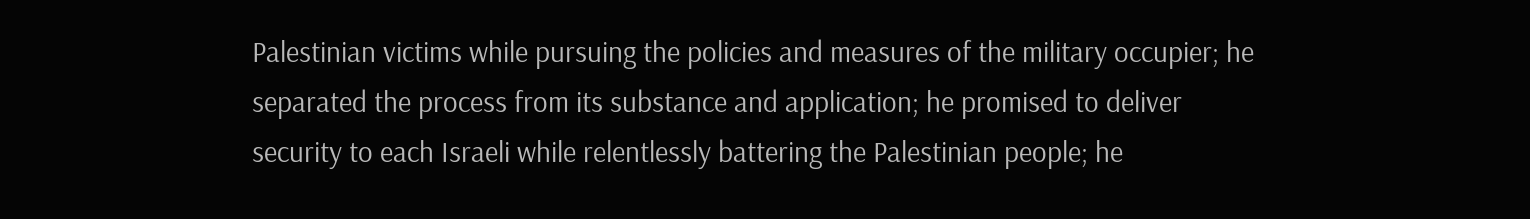Palestinian victims while pursuing the policies and measures of the military occupier; he separated the process from its substance and application; he promised to deliver security to each Israeli while relentlessly battering the Palestinian people; he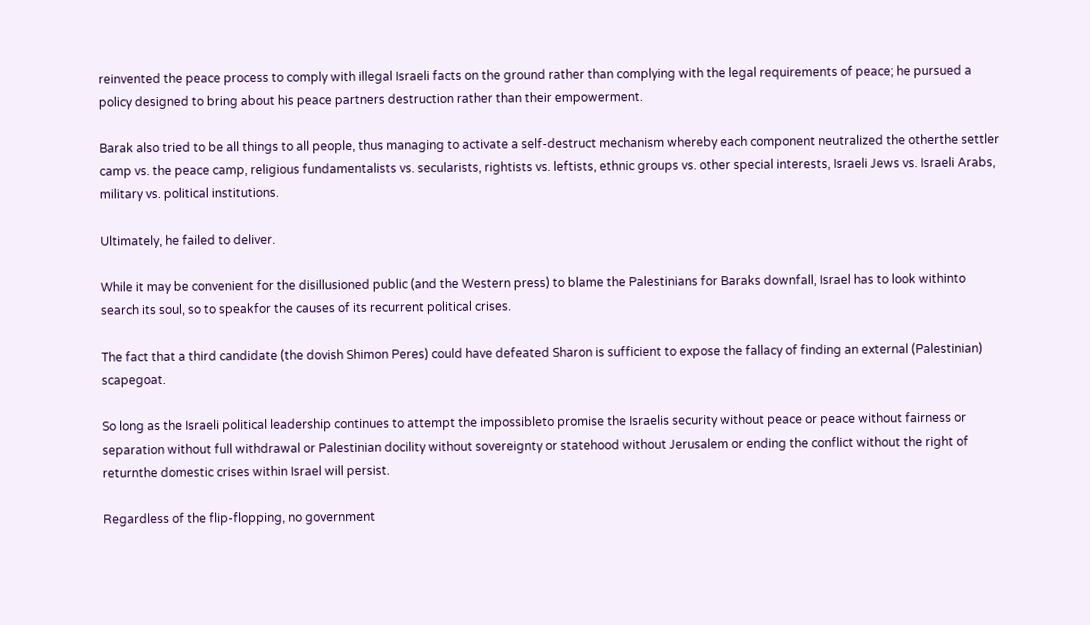reinvented the peace process to comply with illegal Israeli facts on the ground rather than complying with the legal requirements of peace; he pursued a policy designed to bring about his peace partners destruction rather than their empowerment.

Barak also tried to be all things to all people, thus managing to activate a self-destruct mechanism whereby each component neutralized the otherthe settler camp vs. the peace camp, religious fundamentalists vs. secularists, rightists vs. leftists, ethnic groups vs. other special interests, Israeli Jews vs. Israeli Arabs, military vs. political institutions.

Ultimately, he failed to deliver.

While it may be convenient for the disillusioned public (and the Western press) to blame the Palestinians for Baraks downfall, Israel has to look withinto search its soul, so to speakfor the causes of its recurrent political crises.

The fact that a third candidate (the dovish Shimon Peres) could have defeated Sharon is sufficient to expose the fallacy of finding an external (Palestinian) scapegoat.

So long as the Israeli political leadership continues to attempt the impossibleto promise the Israelis security without peace or peace without fairness or separation without full withdrawal or Palestinian docility without sovereignty or statehood without Jerusalem or ending the conflict without the right of returnthe domestic crises within Israel will persist.

Regardless of the flip-flopping, no government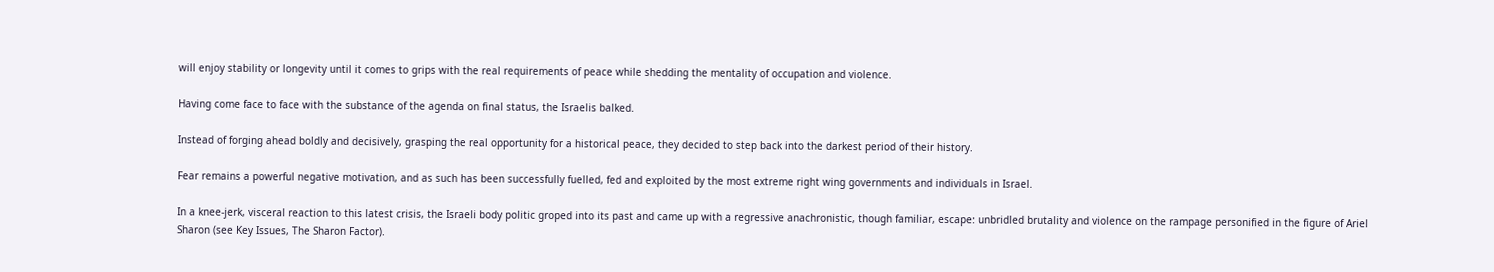will enjoy stability or longevity until it comes to grips with the real requirements of peace while shedding the mentality of occupation and violence.

Having come face to face with the substance of the agenda on final status, the Israelis balked.

Instead of forging ahead boldly and decisively, grasping the real opportunity for a historical peace, they decided to step back into the darkest period of their history.

Fear remains a powerful negative motivation, and as such has been successfully fuelled, fed and exploited by the most extreme right wing governments and individuals in Israel.

In a knee-jerk, visceral reaction to this latest crisis, the Israeli body politic groped into its past and came up with a regressive anachronistic, though familiar, escape: unbridled brutality and violence on the rampage personified in the figure of Ariel Sharon (see Key Issues, The Sharon Factor).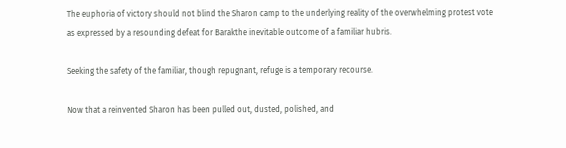The euphoria of victory should not blind the Sharon camp to the underlying reality of the overwhelming protest vote as expressed by a resounding defeat for Barakthe inevitable outcome of a familiar hubris.

Seeking the safety of the familiar, though repugnant, refuge is a temporary recourse.

Now that a reinvented Sharon has been pulled out, dusted, polished, and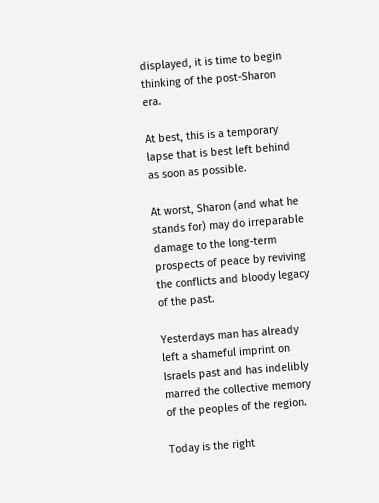displayed, it is time to begin thinking of the post-Sharon era.

At best, this is a temporary lapse that is best left behind as soon as possible.

At worst, Sharon (and what he stands for) may do irreparable damage to the long-term prospects of peace by reviving the conflicts and bloody legacy of the past.

Yesterdays man has already left a shameful imprint on Israels past and has indelibly marred the collective memory of the peoples of the region.

Today is the right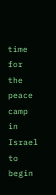time for the peace camp in Israel to begin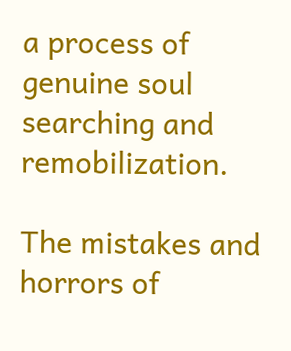a process of genuine soul searching and remobilization.

The mistakes and horrors of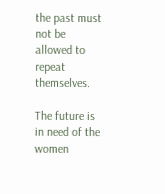the past must not be allowed to repeat themselves.

The future is in need of the women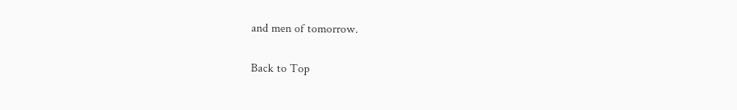and men of tomorrow.

Back to Top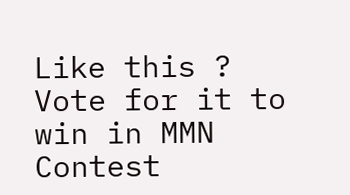Like this ? Vote for it to win in MMN Contest